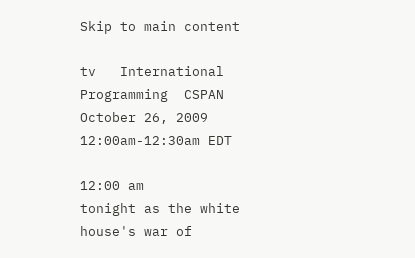Skip to main content

tv   International Programming  CSPAN  October 26, 2009 12:00am-12:30am EDT

12:00 am
tonight as the white house's war of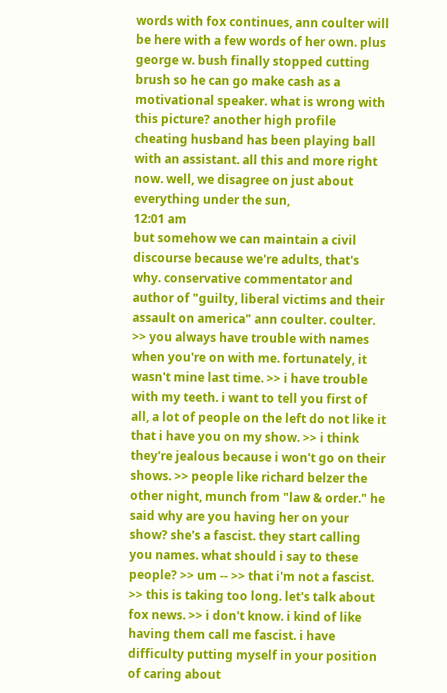words with fox continues, ann coulter will be here with a few words of her own. plus george w. bush finally stopped cutting brush so he can go make cash as a motivational speaker. what is wrong with this picture? another high profile cheating husband has been playing ball with an assistant. all this and more right now. well, we disagree on just about everything under the sun,
12:01 am
but somehow we can maintain a civil discourse because we're adults, that's why. conservative commentator and author of "guilty, liberal victims and their assault on america" ann coulter. coulter. >> you always have trouble with names when you're on with me. fortunately, it wasn't mine last time. >> i have trouble with my teeth. i want to tell you first of all, a lot of people on the left do not like it that i have you on my show. >> i think they're jealous because i won't go on their shows. >> people like richard belzer the other night, munch from "law & order." he said why are you having her on your show? she's a fascist. they start calling you names. what should i say to these people? >> um -- >> that i'm not a fascist. >> this is taking too long. let's talk about fox news. >> i don't know. i kind of like having them call me fascist. i have difficulty putting myself in your position of caring about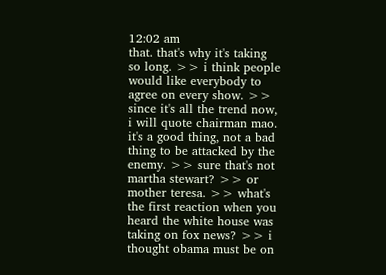12:02 am
that. that's why it's taking so long. >> i think people would like everybody to agree on every show. >> since it's all the trend now, i will quote chairman mao. it's a good thing, not a bad thing to be attacked by the enemy. >> sure that's not martha stewart? >> or mother teresa. >> what's the first reaction when you heard the white house was taking on fox news? >> i thought obama must be on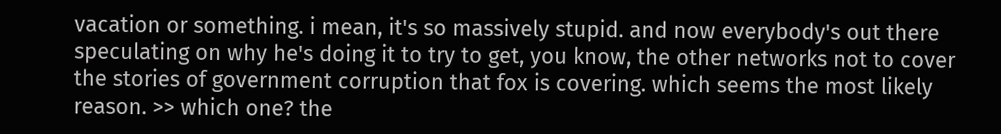vacation or something. i mean, it's so massively stupid. and now everybody's out there speculating on why he's doing it to try to get, you know, the other networks not to cover the stories of government corruption that fox is covering. which seems the most likely reason. >> which one? the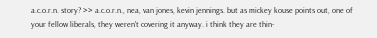a.c.o.r.n. story? >> a.c.o.r.n., nea, van jones, kevin jennings. but as mickey kouse points out, one of your fellow liberals, they weren't covering it anyway. i think they are thin-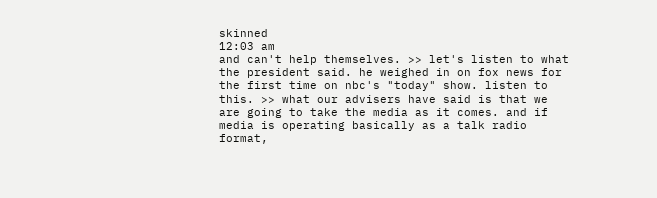skinned
12:03 am
and can't help themselves. >> let's listen to what the president said. he weighed in on fox news for the first time on nbc's "today" show. listen to this. >> what our advisers have said is that we are going to take the media as it comes. and if media is operating basically as a talk radio format,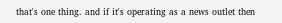that's one thing. and if it's operating as a news outlet then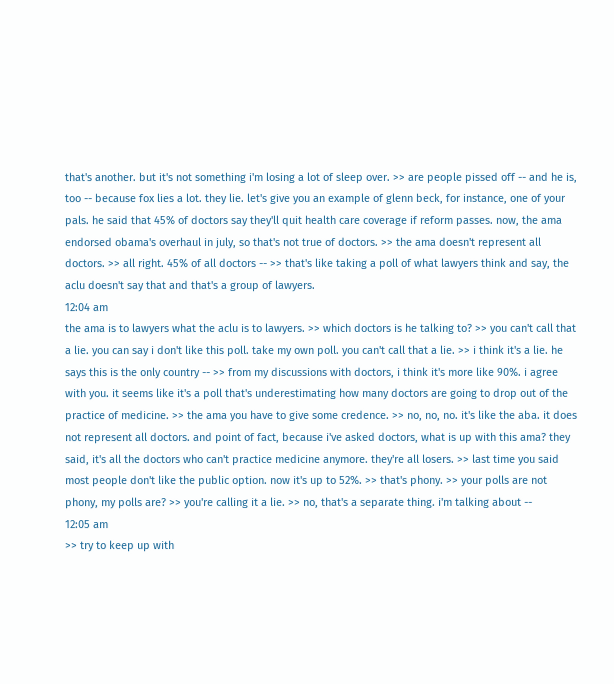that's another. but it's not something i'm losing a lot of sleep over. >> are people pissed off -- and he is, too -- because fox lies a lot. they lie. let's give you an example of glenn beck, for instance, one of your pals. he said that 45% of doctors say they'll quit health care coverage if reform passes. now, the ama endorsed obama's overhaul in july, so that's not true of doctors. >> the ama doesn't represent all doctors. >> all right. 45% of all doctors -- >> that's like taking a poll of what lawyers think and say, the aclu doesn't say that and that's a group of lawyers.
12:04 am
the ama is to lawyers what the aclu is to lawyers. >> which doctors is he talking to? >> you can't call that a lie. you can say i don't like this poll. take my own poll. you can't call that a lie. >> i think it's a lie. he says this is the only country -- >> from my discussions with doctors, i think it's more like 90%. i agree with you. it seems like it's a poll that's underestimating how many doctors are going to drop out of the practice of medicine. >> the ama you have to give some credence. >> no, no, no. it's like the aba. it does not represent all doctors. and point of fact, because i've asked doctors, what is up with this ama? they said, it's all the doctors who can't practice medicine anymore. they're all losers. >> last time you said most people don't like the public option. now it's up to 52%. >> that's phony. >> your polls are not phony, my polls are? >> you're calling it a lie. >> no, that's a separate thing. i'm talking about --
12:05 am
>> try to keep up with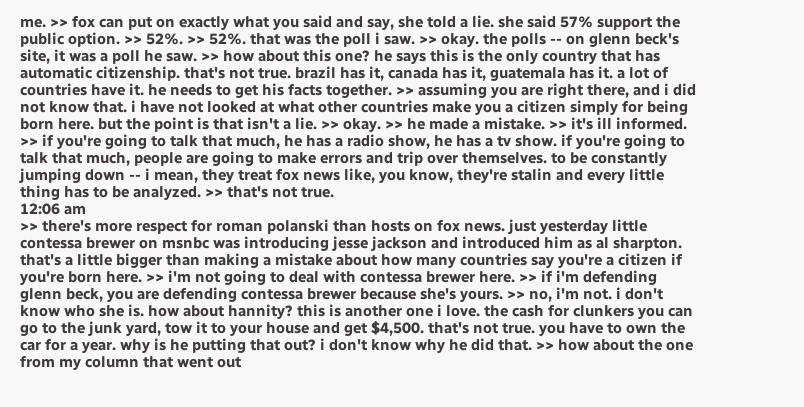me. >> fox can put on exactly what you said and say, she told a lie. she said 57% support the public option. >> 52%. >> 52%. that was the poll i saw. >> okay. the polls -- on glenn beck's site, it was a poll he saw. >> how about this one? he says this is the only country that has automatic citizenship. that's not true. brazil has it, canada has it, guatemala has it. a lot of countries have it. he needs to get his facts together. >> assuming you are right there, and i did not know that. i have not looked at what other countries make you a citizen simply for being born here. but the point is that isn't a lie. >> okay. >> he made a mistake. >> it's ill informed. >> if you're going to talk that much, he has a radio show, he has a tv show. if you're going to talk that much, people are going to make errors and trip over themselves. to be constantly jumping down -- i mean, they treat fox news like, you know, they're stalin and every little thing has to be analyzed. >> that's not true.
12:06 am
>> there's more respect for roman polanski than hosts on fox news. just yesterday little contessa brewer on msnbc was introducing jesse jackson and introduced him as al sharpton. that's a little bigger than making a mistake about how many countries say you're a citizen if you're born here. >> i'm not going to deal with contessa brewer here. >> if i'm defending glenn beck, you are defending contessa brewer because she's yours. >> no, i'm not. i don't know who she is. how about hannity? this is another one i love. the cash for clunkers you can go to the junk yard, tow it to your house and get $4,500. that's not true. you have to own the car for a year. why is he putting that out? i don't know why he did that. >> how about the one from my column that went out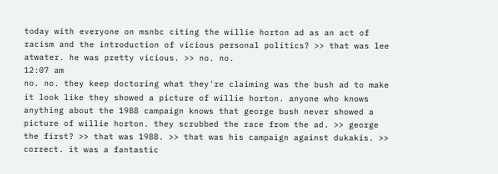today with everyone on msnbc citing the willie horton ad as an act of racism and the introduction of vicious personal politics? >> that was lee atwater. he was pretty vicious. >> no. no.
12:07 am
no. no. they keep doctoring what they're claiming was the bush ad to make it look like they showed a picture of willie horton. anyone who knows anything about the 1988 campaign knows that george bush never showed a picture of willie horton. they scrubbed the race from the ad. >> george the first? >> that was 1988. >> that was his campaign against dukakis. >> correct. it was a fantastic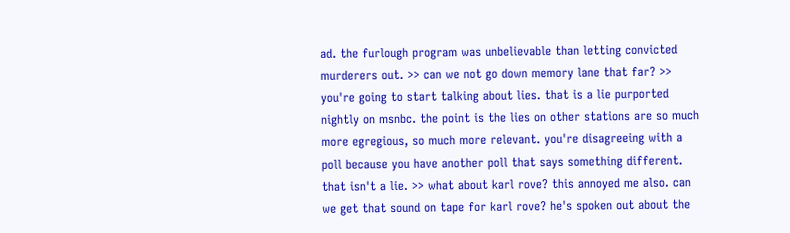ad. the furlough program was unbelievable than letting convicted murderers out. >> can we not go down memory lane that far? >> you're going to start talking about lies. that is a lie purported nightly on msnbc. the point is the lies on other stations are so much more egregious, so much more relevant. you're disagreeing with a poll because you have another poll that says something different. that isn't a lie. >> what about karl rove? this annoyed me also. can we get that sound on tape for karl rove? he's spoken out about the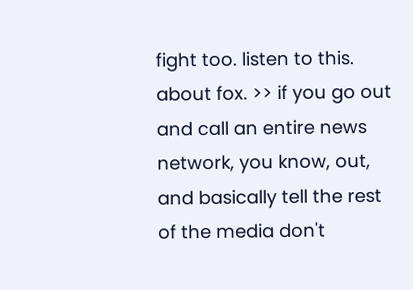fight too. listen to this. about fox. >> if you go out and call an entire news network, you know, out, and basically tell the rest of the media don't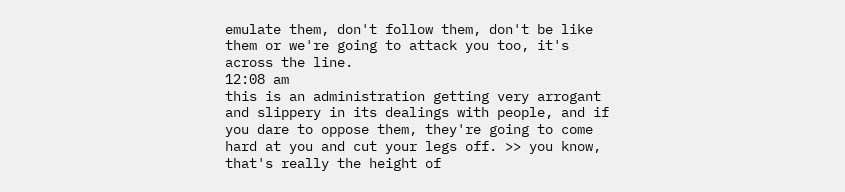emulate them, don't follow them, don't be like them or we're going to attack you too, it's across the line.
12:08 am
this is an administration getting very arrogant and slippery in its dealings with people, and if you dare to oppose them, they're going to come hard at you and cut your legs off. >> you know, that's really the height of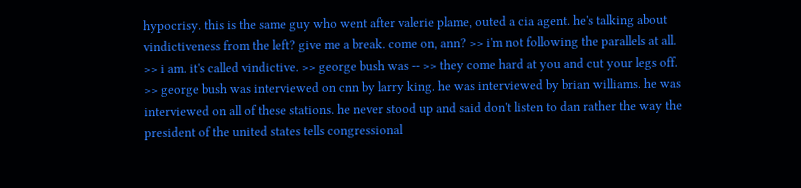hypocrisy. this is the same guy who went after valerie plame, outed a cia agent. he's talking about vindictiveness from the left? give me a break. come on, ann? >> i'm not following the parallels at all. >> i am. it's called vindictive. >> george bush was -- >> they come hard at you and cut your legs off. >> george bush was interviewed on cnn by larry king. he was interviewed by brian williams. he was interviewed on all of these stations. he never stood up and said don't listen to dan rather the way the president of the united states tells congressional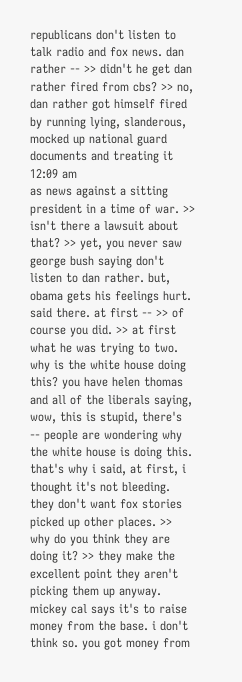republicans don't listen to talk radio and fox news. dan rather -- >> didn't he get dan rather fired from cbs? >> no, dan rather got himself fired by running lying, slanderous, mocked up national guard documents and treating it
12:09 am
as news against a sitting president in a time of war. >> isn't there a lawsuit about that? >> yet, you never saw george bush saying don't listen to dan rather. but, obama gets his feelings hurt. said there. at first -- >> of course you did. >> at first what he was trying to two. why is the white house doing this? you have helen thomas and all of the liberals saying, wow, this is stupid, there's -- people are wondering why the white house is doing this. that's why i said, at first, i thought it's not bleeding. they don't want fox stories picked up other places. >> why do you think they are doing it? >> they make the excellent point they aren't picking them up anyway. mickey cal says it's to raise money from the base. i don't think so. you got money from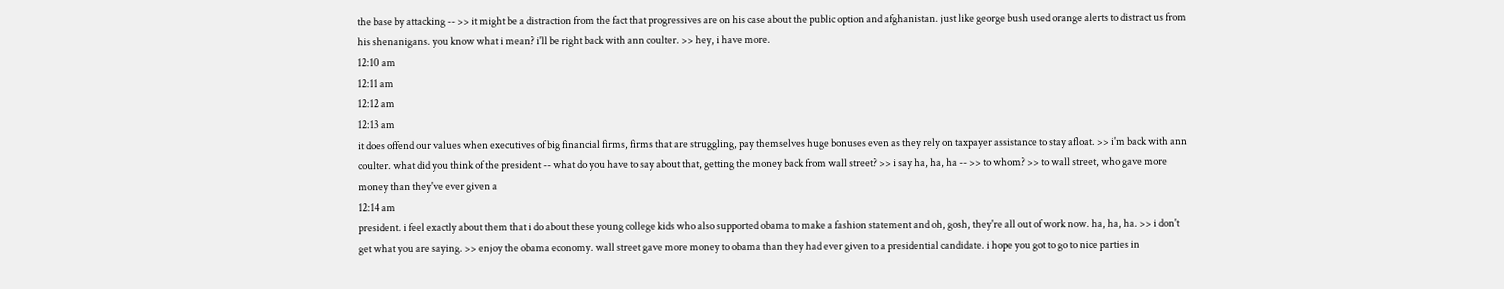the base by attacking -- >> it might be a distraction from the fact that progressives are on his case about the public option and afghanistan. just like george bush used orange alerts to distract us from his shenanigans. you know what i mean? i'll be right back with ann coulter. >> hey, i have more.
12:10 am
12:11 am
12:12 am
12:13 am
it does offend our values when executives of big financial firms, firms that are struggling, pay themselves huge bonuses even as they rely on taxpayer assistance to stay afloat. >> i'm back with ann coulter. what did you think of the president -- what do you have to say about that, getting the money back from wall street? >> i say ha, ha, ha -- >> to whom? >> to wall street, who gave more money than they've ever given a
12:14 am
president. i feel exactly about them that i do about these young college kids who also supported obama to make a fashion statement and oh, gosh, they're all out of work now. ha, ha, ha. >> i don't get what you are saying. >> enjoy the obama economy. wall street gave more money to obama than they had ever given to a presidential candidate. i hope you got to go to nice parties in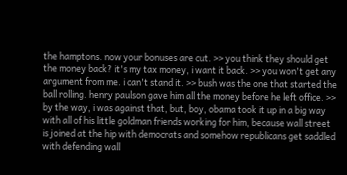the hamptons. now your bonuses are cut. >> you think they should get the money back? it's my tax money, i want it back. >> you won't get any argument from me. i can't stand it. >> bush was the one that started the ball rolling. henry paulson gave him all the money before he left office. >> by the way, i was against that, but, boy, obama took it up in a big way with all of his little goldman friends working for him, because wall street is joined at the hip with democrats and somehow republicans get saddled with defending wall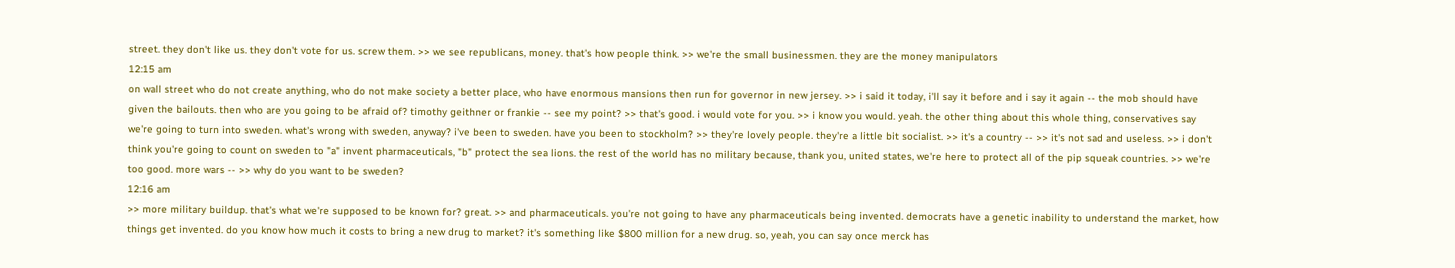street. they don't like us. they don't vote for us. screw them. >> we see republicans, money. that's how people think. >> we're the small businessmen. they are the money manipulators
12:15 am
on wall street who do not create anything, who do not make society a better place, who have enormous mansions then run for governor in new jersey. >> i said it today, i'll say it before and i say it again -- the mob should have given the bailouts. then who are you going to be afraid of? timothy geithner or frankie -- see my point? >> that's good. i would vote for you. >> i know you would. yeah. the other thing about this whole thing, conservatives say we're going to turn into sweden. what's wrong with sweden, anyway? i've been to sweden. have you been to stockholm? >> they're lovely people. they're a little bit socialist. >> it's a country -- >> it's not sad and useless. >> i don't think you're going to count on sweden to "a" invent pharmaceuticals, "b" protect the sea lions. the rest of the world has no military because, thank you, united states, we're here to protect all of the pip squeak countries. >> we're too good. more wars -- >> why do you want to be sweden?
12:16 am
>> more military buildup. that's what we're supposed to be known for? great. >> and pharmaceuticals. you're not going to have any pharmaceuticals being invented. democrats have a genetic inability to understand the market, how things get invented. do you know how much it costs to bring a new drug to market? it's something like $800 million for a new drug. so, yeah, you can say once merck has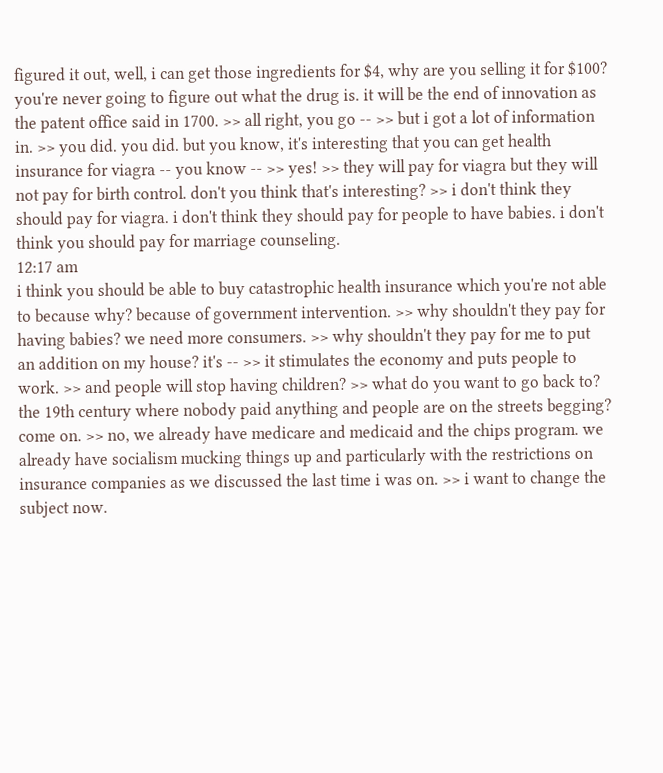figured it out, well, i can get those ingredients for $4, why are you selling it for $100? you're never going to figure out what the drug is. it will be the end of innovation as the patent office said in 1700. >> all right, you go -- >> but i got a lot of information in. >> you did. you did. but you know, it's interesting that you can get health insurance for viagra -- you know -- >> yes! >> they will pay for viagra but they will not pay for birth control. don't you think that's interesting? >> i don't think they should pay for viagra. i don't think they should pay for people to have babies. i don't think you should pay for marriage counseling.
12:17 am
i think you should be able to buy catastrophic health insurance which you're not able to because why? because of government intervention. >> why shouldn't they pay for having babies? we need more consumers. >> why shouldn't they pay for me to put an addition on my house? it's -- >> it stimulates the economy and puts people to work. >> and people will stop having children? >> what do you want to go back to? the 19th century where nobody paid anything and people are on the streets begging? come on. >> no, we already have medicare and medicaid and the chips program. we already have socialism mucking things up and particularly with the restrictions on insurance companies as we discussed the last time i was on. >> i want to change the subject now.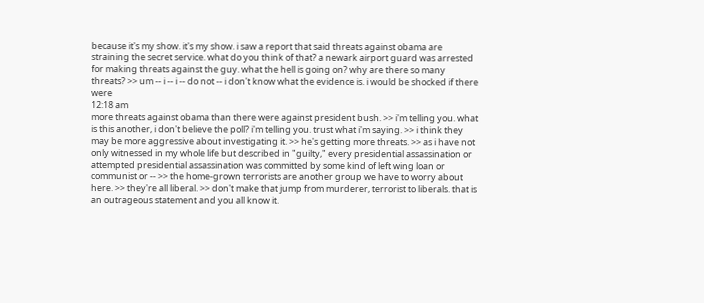because it's my show. it's my show. i saw a report that said threats against obama are straining the secret service. what do you think of that? a newark airport guard was arrested for making threats against the guy. what the hell is going on? why are there so many threats? >> um -- i -- i -- do not -- i don't know what the evidence is. i would be shocked if there were
12:18 am
more threats against obama than there were against president bush. >> i'm telling you. what is this another, i don't believe the poll? i'm telling you. trust what i'm saying. >> i think they may be more aggressive about investigating it. >> he's getting more threats. >> as i have not only witnessed in my whole life but described in "guilty," every presidential assassination or attempted presidential assassination was committed by some kind of left wing loan or communist or -- >> the home-grown terrorists are another group we have to worry about here. >> they're all liberal. >> don't make that jump from murderer, terrorist to liberals. that is an outrageous statement and you all know it.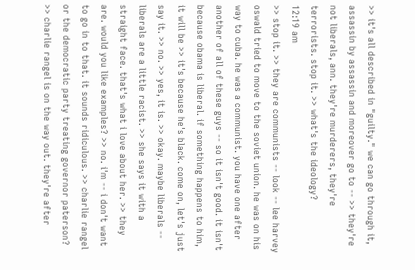>> it's all described in "guilty." we can go through it, assassin by assassin and moreover go to -- >> they're not liberals, ann. they're murderers, they're terrorists. stop it. >> what's the ideology?
12:19 am
>> stop it. >> they are communists -- look -- lee harvey oswald tried to move to the soviet union. he was on his way to cuba. he was a communist. you have one after another of all of these guys -- so it isn't good. it isn't because obama is liberal. if something happens to him, it will be >> it's because he's black. come on, let's just say it. >> no. >> yes, it is. >> okay. maybe liberals -- liberals are a little racist. >> she says it with a straight face. that's what i love about her. >> they are. would you like examples? >> no. i'm -- i don't want to go in to that. it sounds ridiculous. >> charlie rangel or the democratic party treating governor paterson? >> charlie rangel is on the way out. they're after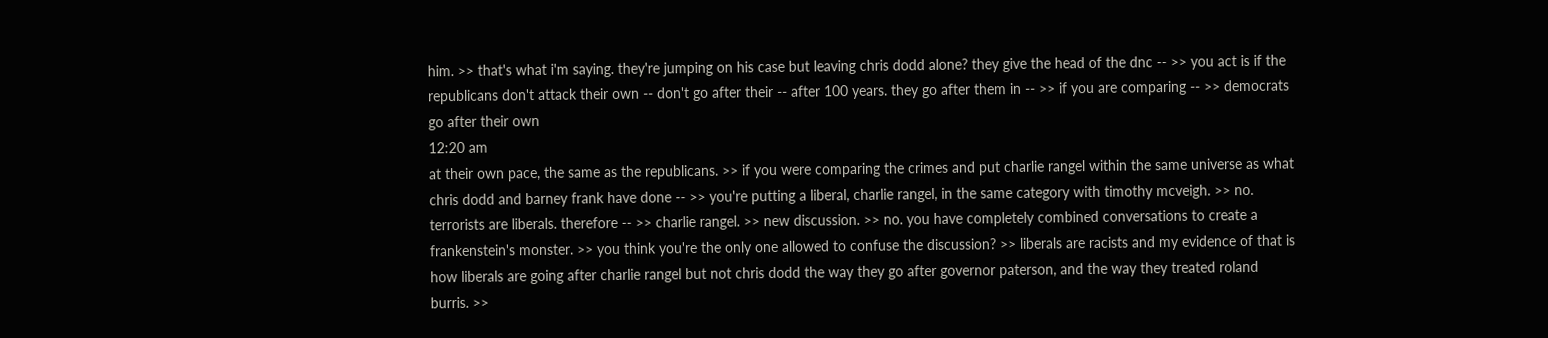him. >> that's what i'm saying. they're jumping on his case but leaving chris dodd alone? they give the head of the dnc -- >> you act is if the republicans don't attack their own -- don't go after their -- after 100 years. they go after them in -- >> if you are comparing -- >> democrats go after their own
12:20 am
at their own pace, the same as the republicans. >> if you were comparing the crimes and put charlie rangel within the same universe as what chris dodd and barney frank have done -- >> you're putting a liberal, charlie rangel, in the same category with timothy mcveigh. >> no. terrorists are liberals. therefore -- >> charlie rangel. >> new discussion. >> no. you have completely combined conversations to create a frankenstein's monster. >> you think you're the only one allowed to confuse the discussion? >> liberals are racists and my evidence of that is how liberals are going after charlie rangel but not chris dodd the way they go after governor paterson, and the way they treated roland burris. >>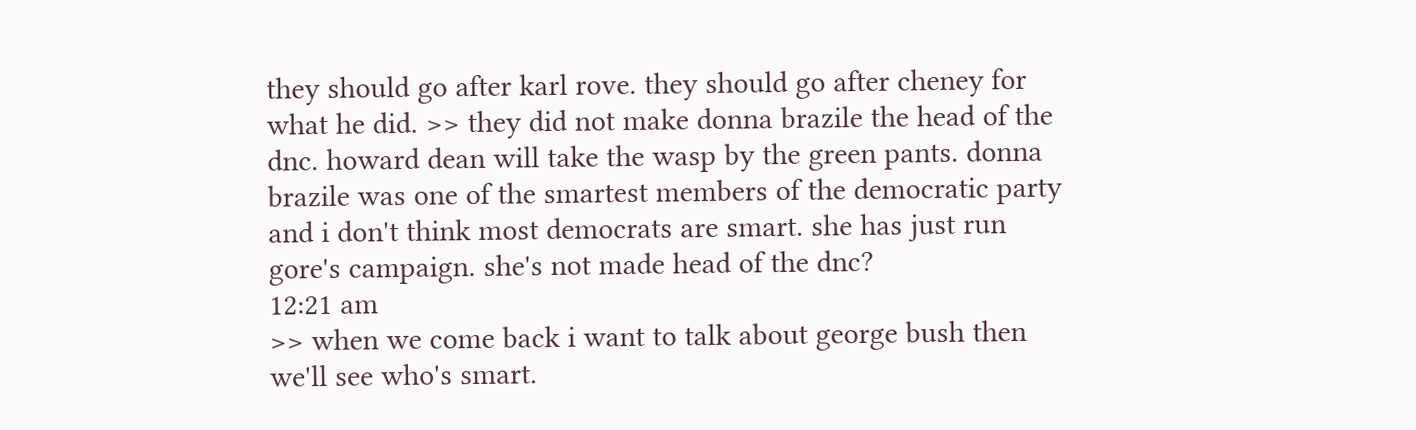they should go after karl rove. they should go after cheney for what he did. >> they did not make donna brazile the head of the dnc. howard dean will take the wasp by the green pants. donna brazile was one of the smartest members of the democratic party and i don't think most democrats are smart. she has just run gore's campaign. she's not made head of the dnc?
12:21 am
>> when we come back i want to talk about george bush then we'll see who's smart.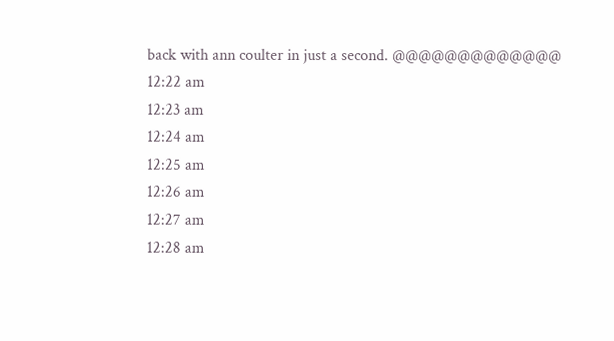back with ann coulter in just a second. @@@@@@@@@@@@@
12:22 am
12:23 am
12:24 am
12:25 am
12:26 am
12:27 am
12:28 am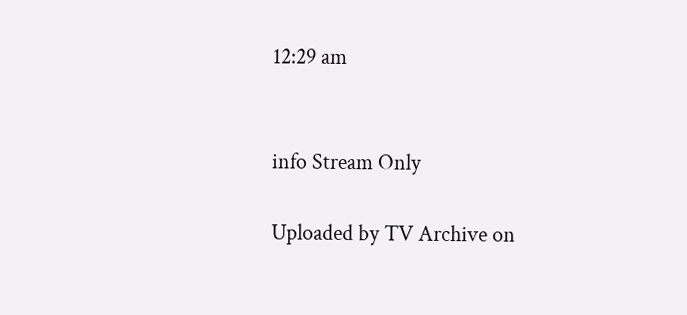12:29 am


info Stream Only

Uploaded by TV Archive on